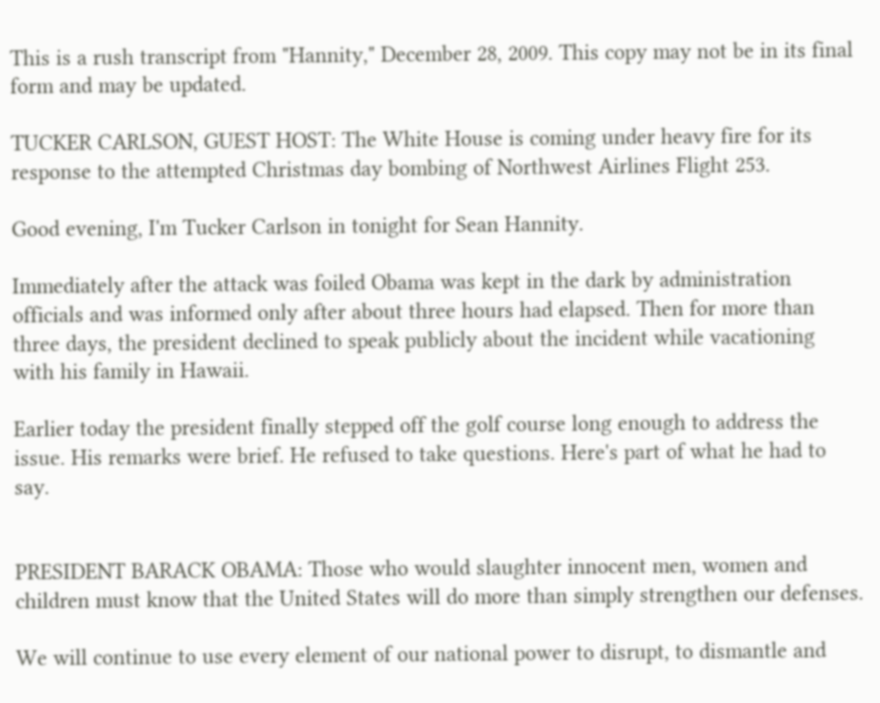This is a rush transcript from "Hannity," December 28, 2009. This copy may not be in its final form and may be updated.

TUCKER CARLSON, GUEST HOST: The White House is coming under heavy fire for its response to the attempted Christmas day bombing of Northwest Airlines Flight 253.

Good evening, I'm Tucker Carlson in tonight for Sean Hannity.

Immediately after the attack was foiled Obama was kept in the dark by administration officials and was informed only after about three hours had elapsed. Then for more than three days, the president declined to speak publicly about the incident while vacationing with his family in Hawaii.

Earlier today the president finally stepped off the golf course long enough to address the issue. His remarks were brief. He refused to take questions. Here's part of what he had to say.


PRESIDENT BARACK OBAMA: Those who would slaughter innocent men, women and children must know that the United States will do more than simply strengthen our defenses.

We will continue to use every element of our national power to disrupt, to dismantle and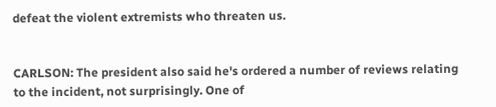defeat the violent extremists who threaten us.


CARLSON: The president also said he's ordered a number of reviews relating to the incident, not surprisingly. One of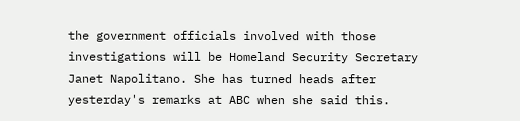the government officials involved with those investigations will be Homeland Security Secretary Janet Napolitano. She has turned heads after yesterday's remarks at ABC when she said this.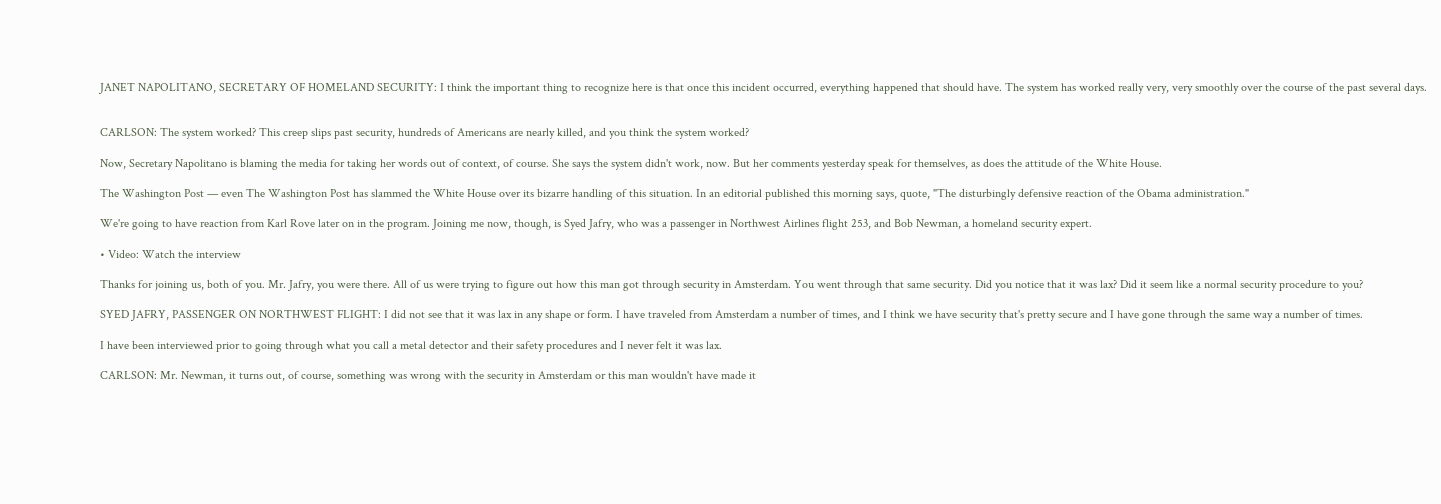JANET NAPOLITANO, SECRETARY OF HOMELAND SECURITY: I think the important thing to recognize here is that once this incident occurred, everything happened that should have. The system has worked really very, very smoothly over the course of the past several days.


CARLSON: The system worked? This creep slips past security, hundreds of Americans are nearly killed, and you think the system worked?

Now, Secretary Napolitano is blaming the media for taking her words out of context, of course. She says the system didn't work, now. But her comments yesterday speak for themselves, as does the attitude of the White House.

The Washington Post — even The Washington Post has slammed the White House over its bizarre handling of this situation. In an editorial published this morning says, quote, "The disturbingly defensive reaction of the Obama administration."

We're going to have reaction from Karl Rove later on in the program. Joining me now, though, is Syed Jafry, who was a passenger in Northwest Airlines flight 253, and Bob Newman, a homeland security expert.

• Video: Watch the interview

Thanks for joining us, both of you. Mr. Jafry, you were there. All of us were trying to figure out how this man got through security in Amsterdam. You went through that same security. Did you notice that it was lax? Did it seem like a normal security procedure to you?

SYED JAFRY, PASSENGER ON NORTHWEST FLIGHT: I did not see that it was lax in any shape or form. I have traveled from Amsterdam a number of times, and I think we have security that's pretty secure and I have gone through the same way a number of times.

I have been interviewed prior to going through what you call a metal detector and their safety procedures and I never felt it was lax.

CARLSON: Mr. Newman, it turns out, of course, something was wrong with the security in Amsterdam or this man wouldn't have made it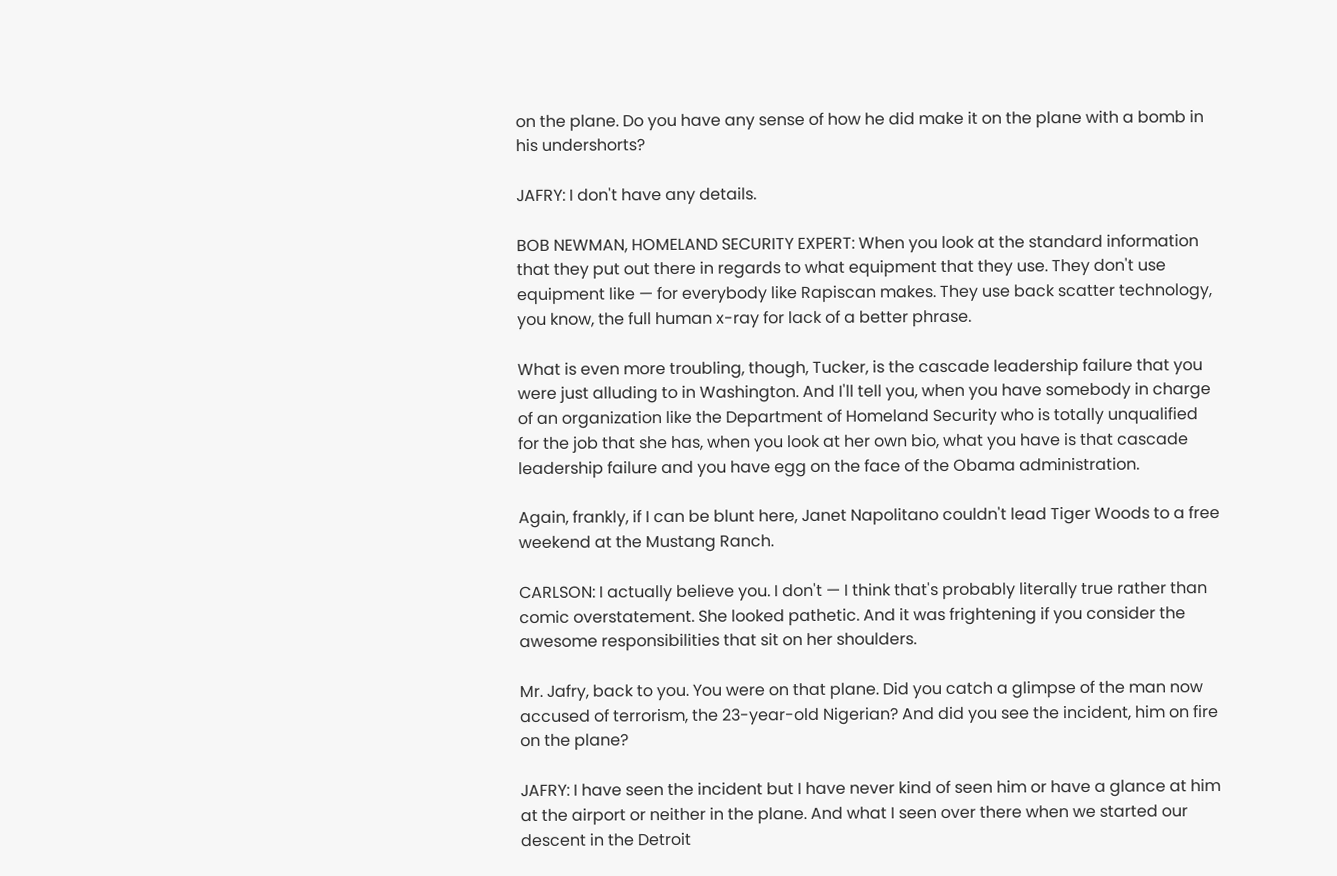on the plane. Do you have any sense of how he did make it on the plane with a bomb in his undershorts?

JAFRY: I don't have any details.

BOB NEWMAN, HOMELAND SECURITY EXPERT: When you look at the standard information that they put out there in regards to what equipment that they use. They don't use equipment like — for everybody like Rapiscan makes. They use back scatter technology, you know, the full human x-ray for lack of a better phrase.

What is even more troubling, though, Tucker, is the cascade leadership failure that you were just alluding to in Washington. And I'll tell you, when you have somebody in charge of an organization like the Department of Homeland Security who is totally unqualified for the job that she has, when you look at her own bio, what you have is that cascade leadership failure and you have egg on the face of the Obama administration.

Again, frankly, if I can be blunt here, Janet Napolitano couldn't lead Tiger Woods to a free weekend at the Mustang Ranch.

CARLSON: I actually believe you. I don't — I think that's probably literally true rather than comic overstatement. She looked pathetic. And it was frightening if you consider the awesome responsibilities that sit on her shoulders.

Mr. Jafry, back to you. You were on that plane. Did you catch a glimpse of the man now accused of terrorism, the 23-year-old Nigerian? And did you see the incident, him on fire on the plane?

JAFRY: I have seen the incident but I have never kind of seen him or have a glance at him at the airport or neither in the plane. And what I seen over there when we started our descent in the Detroit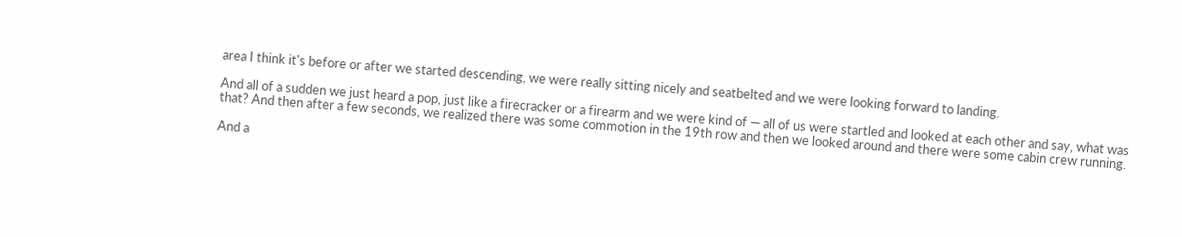area I think it's before or after we started descending, we were really sitting nicely and seatbelted and we were looking forward to landing.

And all of a sudden we just heard a pop, just like a firecracker or a firearm and we were kind of — all of us were startled and looked at each other and say, what was that? And then after a few seconds, we realized there was some commotion in the 19th row and then we looked around and there were some cabin crew running.

And a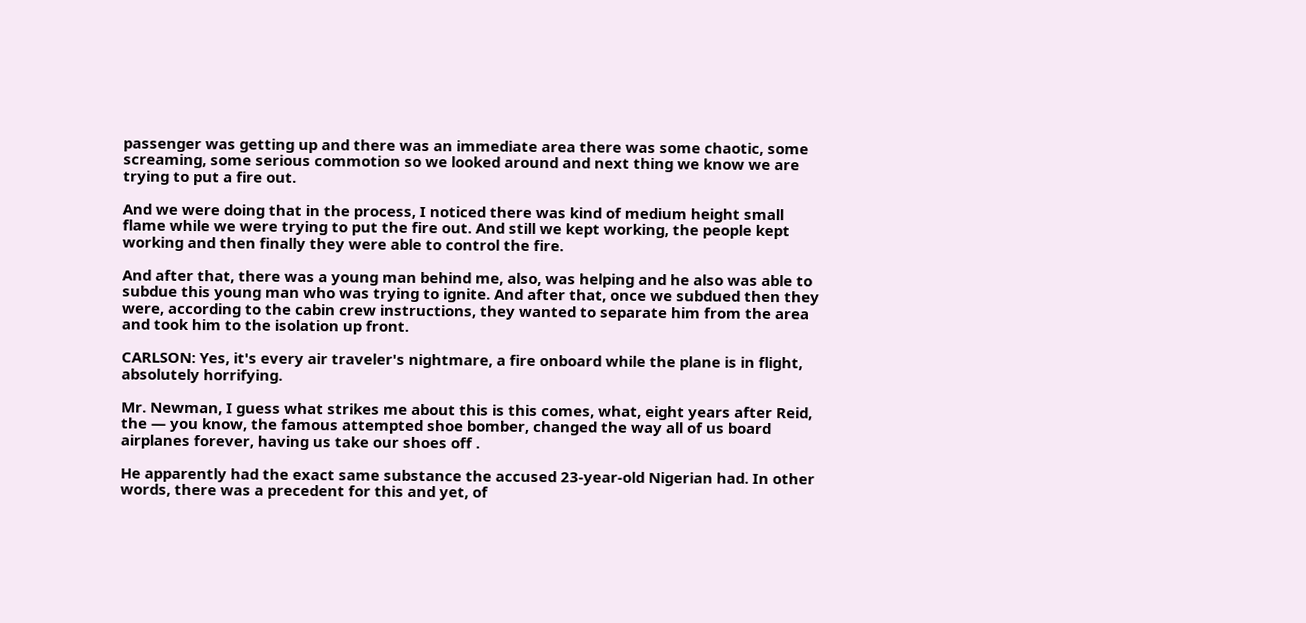passenger was getting up and there was an immediate area there was some chaotic, some screaming, some serious commotion so we looked around and next thing we know we are trying to put a fire out.

And we were doing that in the process, I noticed there was kind of medium height small flame while we were trying to put the fire out. And still we kept working, the people kept working and then finally they were able to control the fire.

And after that, there was a young man behind me, also, was helping and he also was able to subdue this young man who was trying to ignite. And after that, once we subdued then they were, according to the cabin crew instructions, they wanted to separate him from the area and took him to the isolation up front.

CARLSON: Yes, it's every air traveler's nightmare, a fire onboard while the plane is in flight, absolutely horrifying.

Mr. Newman, I guess what strikes me about this is this comes, what, eight years after Reid, the — you know, the famous attempted shoe bomber, changed the way all of us board airplanes forever, having us take our shoes off .

He apparently had the exact same substance the accused 23-year-old Nigerian had. In other words, there was a precedent for this and yet, of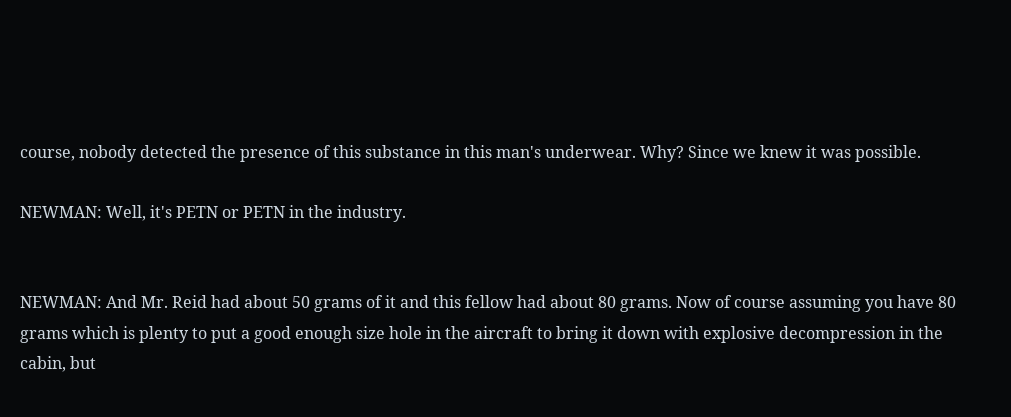course, nobody detected the presence of this substance in this man's underwear. Why? Since we knew it was possible.

NEWMAN: Well, it's PETN or PETN in the industry.


NEWMAN: And Mr. Reid had about 50 grams of it and this fellow had about 80 grams. Now of course assuming you have 80 grams which is plenty to put a good enough size hole in the aircraft to bring it down with explosive decompression in the cabin, but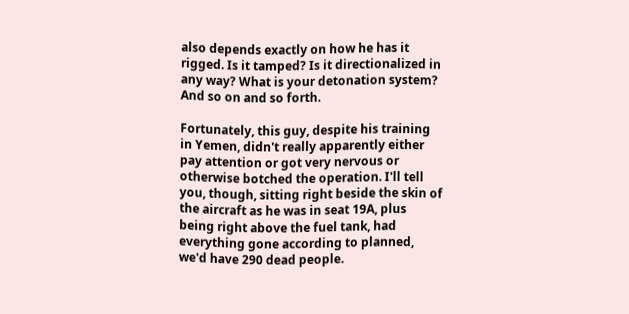also depends exactly on how he has it rigged. Is it tamped? Is it directionalized in any way? What is your detonation system? And so on and so forth.

Fortunately, this guy, despite his training in Yemen, didn't really apparently either pay attention or got very nervous or otherwise botched the operation. I'll tell you, though, sitting right beside the skin of the aircraft as he was in seat 19A, plus being right above the fuel tank, had everything gone according to planned, we'd have 290 dead people.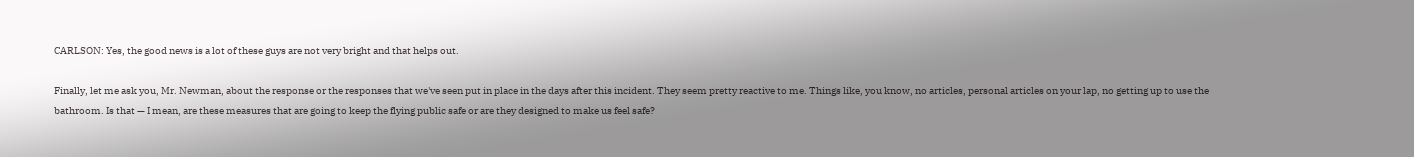CARLSON: Yes, the good news is a lot of these guys are not very bright and that helps out.

Finally, let me ask you, Mr. Newman, about the response or the responses that we've seen put in place in the days after this incident. They seem pretty reactive to me. Things like, you know, no articles, personal articles on your lap, no getting up to use the bathroom. Is that — I mean, are these measures that are going to keep the flying public safe or are they designed to make us feel safe?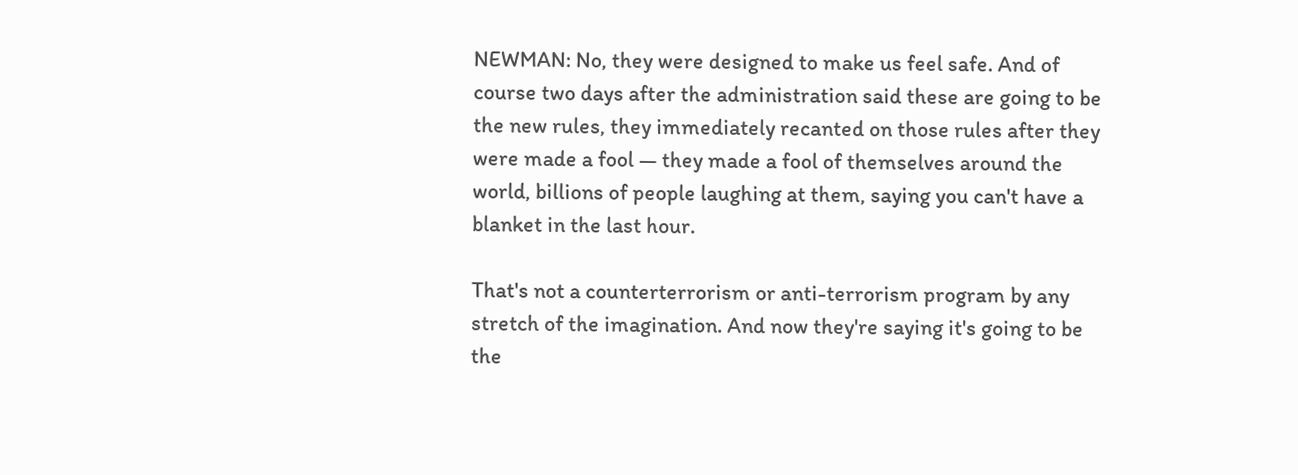NEWMAN: No, they were designed to make us feel safe. And of course two days after the administration said these are going to be the new rules, they immediately recanted on those rules after they were made a fool — they made a fool of themselves around the world, billions of people laughing at them, saying you can't have a blanket in the last hour.

That's not a counterterrorism or anti-terrorism program by any stretch of the imagination. And now they're saying it's going to be the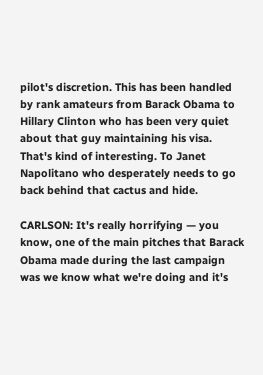pilot's discretion. This has been handled by rank amateurs from Barack Obama to Hillary Clinton who has been very quiet about that guy maintaining his visa. That's kind of interesting. To Janet Napolitano who desperately needs to go back behind that cactus and hide.

CARLSON: It's really horrifying — you know, one of the main pitches that Barack Obama made during the last campaign was we know what we're doing and it's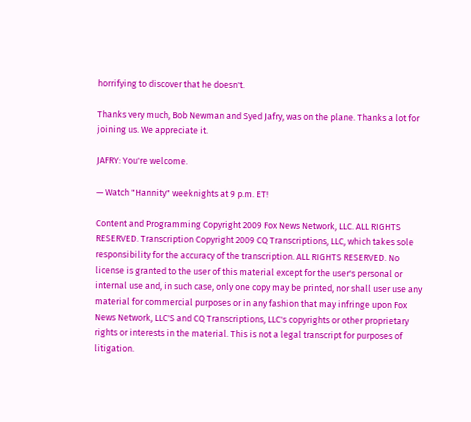horrifying to discover that he doesn't.

Thanks very much, Bob Newman and Syed Jafry, was on the plane. Thanks a lot for joining us. We appreciate it.

JAFRY: You're welcome.

— Watch "Hannity" weeknights at 9 p.m. ET!

Content and Programming Copyright 2009 Fox News Network, LLC. ALL RIGHTS RESERVED. Transcription Copyright 2009 CQ Transcriptions, LLC, which takes sole responsibility for the accuracy of the transcription. ALL RIGHTS RESERVED. No license is granted to the user of this material except for the user's personal or internal use and, in such case, only one copy may be printed, nor shall user use any material for commercial purposes or in any fashion that may infringe upon Fox News Network, LLC'S and CQ Transcriptions, LLC's copyrights or other proprietary rights or interests in the material. This is not a legal transcript for purposes of litigation.